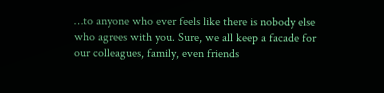…to anyone who ever feels like there is nobody else who agrees with you. Sure, we all keep a facade for our colleagues, family, even friends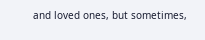and loved ones, but sometimes,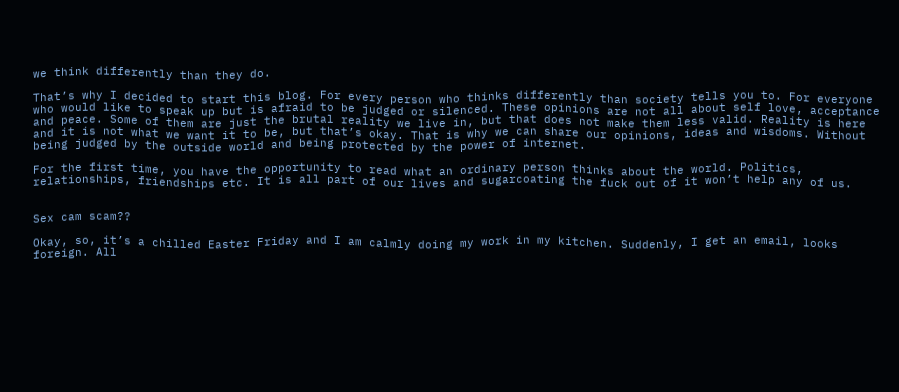we think differently than they do.

That’s why I decided to start this blog. For every person who thinks differently than society tells you to. For everyone who would like to speak up but is afraid to be judged or silenced. These opinions are not all about self love, acceptance and peace. Some of them are just the brutal reality we live in, but that does not make them less valid. Reality is here and it is not what we want it to be, but that’s okay. That is why we can share our opinions, ideas and wisdoms. Without being judged by the outside world and being protected by the power of internet.

For the first time, you have the opportunity to read what an ordinary person thinks about the world. Politics, relationships, friendships etc. It is all part of our lives and sugarcoating the fuck out of it won’t help any of us.


Sex cam scam??

Okay, so, it’s a chilled Easter Friday and I am calmly doing my work in my kitchen. Suddenly, I get an email, looks foreign. All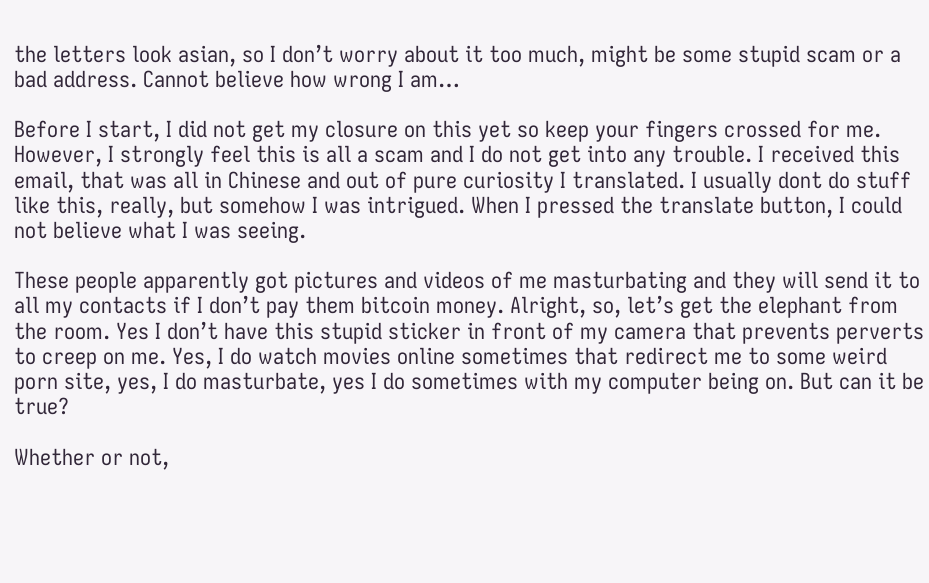the letters look asian, so I don’t worry about it too much, might be some stupid scam or a bad address. Cannot believe how wrong I am…

Before I start, I did not get my closure on this yet so keep your fingers crossed for me. However, I strongly feel this is all a scam and I do not get into any trouble. I received this email, that was all in Chinese and out of pure curiosity I translated. I usually dont do stuff like this, really, but somehow I was intrigued. When I pressed the translate button, I could not believe what I was seeing.

These people apparently got pictures and videos of me masturbating and they will send it to all my contacts if I don’t pay them bitcoin money. Alright, so, let’s get the elephant from the room. Yes I don’t have this stupid sticker in front of my camera that prevents perverts to creep on me. Yes, I do watch movies online sometimes that redirect me to some weird porn site, yes, I do masturbate, yes I do sometimes with my computer being on. But can it be true?

Whether or not,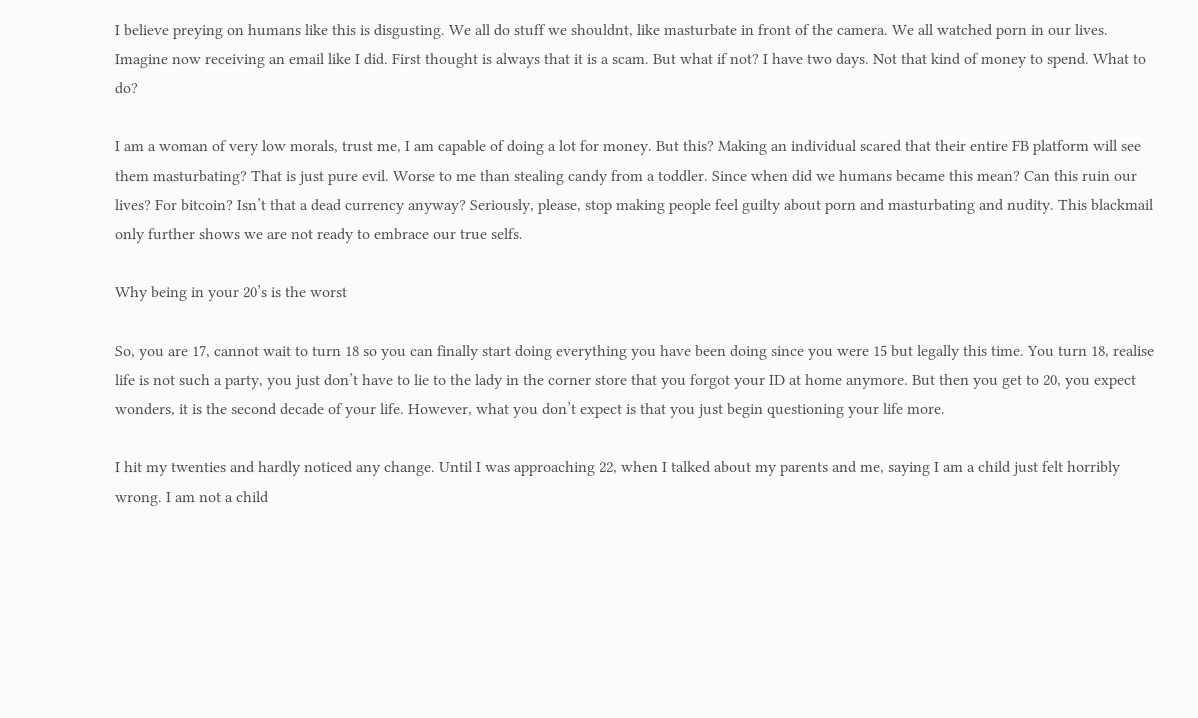I believe preying on humans like this is disgusting. We all do stuff we shouldnt, like masturbate in front of the camera. We all watched porn in our lives. Imagine now receiving an email like I did. First thought is always that it is a scam. But what if not? I have two days. Not that kind of money to spend. What to do?

I am a woman of very low morals, trust me, I am capable of doing a lot for money. But this? Making an individual scared that their entire FB platform will see them masturbating? That is just pure evil. Worse to me than stealing candy from a toddler. Since when did we humans became this mean? Can this ruin our lives? For bitcoin? Isn’t that a dead currency anyway? Seriously, please, stop making people feel guilty about porn and masturbating and nudity. This blackmail only further shows we are not ready to embrace our true selfs.

Why being in your 20’s is the worst

So, you are 17, cannot wait to turn 18 so you can finally start doing everything you have been doing since you were 15 but legally this time. You turn 18, realise life is not such a party, you just don’t have to lie to the lady in the corner store that you forgot your ID at home anymore. But then you get to 20, you expect wonders, it is the second decade of your life. However, what you don’t expect is that you just begin questioning your life more.

I hit my twenties and hardly noticed any change. Until I was approaching 22, when I talked about my parents and me, saying I am a child just felt horribly wrong. I am not a child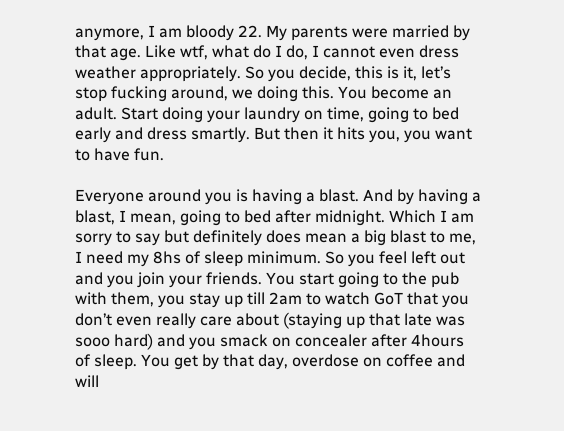anymore, I am bloody 22. My parents were married by that age. Like wtf, what do I do, I cannot even dress weather appropriately. So you decide, this is it, let’s stop fucking around, we doing this. You become an adult. Start doing your laundry on time, going to bed early and dress smartly. But then it hits you, you want to have fun.

Everyone around you is having a blast. And by having a blast, I mean, going to bed after midnight. Which I am sorry to say but definitely does mean a big blast to me, I need my 8hs of sleep minimum. So you feel left out and you join your friends. You start going to the pub with them, you stay up till 2am to watch GoT that you don’t even really care about (staying up that late was sooo hard) and you smack on concealer after 4hours of sleep. You get by that day, overdose on coffee and will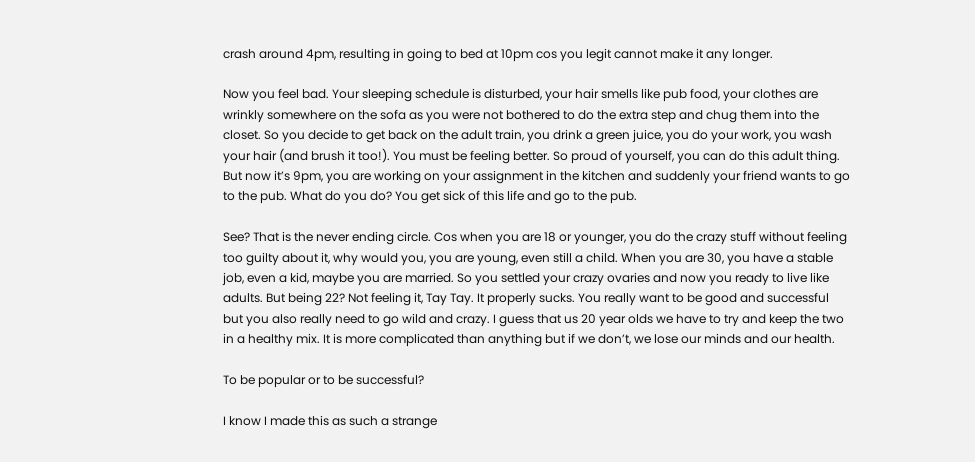crash around 4pm, resulting in going to bed at 10pm cos you legit cannot make it any longer.

Now you feel bad. Your sleeping schedule is disturbed, your hair smells like pub food, your clothes are wrinkly somewhere on the sofa as you were not bothered to do the extra step and chug them into the closet. So you decide to get back on the adult train, you drink a green juice, you do your work, you wash your hair (and brush it too!). You must be feeling better. So proud of yourself, you can do this adult thing. But now it’s 9pm, you are working on your assignment in the kitchen and suddenly your friend wants to go to the pub. What do you do? You get sick of this life and go to the pub.

See? That is the never ending circle. Cos when you are 18 or younger, you do the crazy stuff without feeling too guilty about it, why would you, you are young, even still a child. When you are 30, you have a stable job, even a kid, maybe you are married. So you settled your crazy ovaries and now you ready to live like adults. But being 22? Not feeling it, Tay Tay. It properly sucks. You really want to be good and successful but you also really need to go wild and crazy. I guess that us 20 year olds we have to try and keep the two in a healthy mix. It is more complicated than anything but if we don’t, we lose our minds and our health.

To be popular or to be successful?

I know I made this as such a strange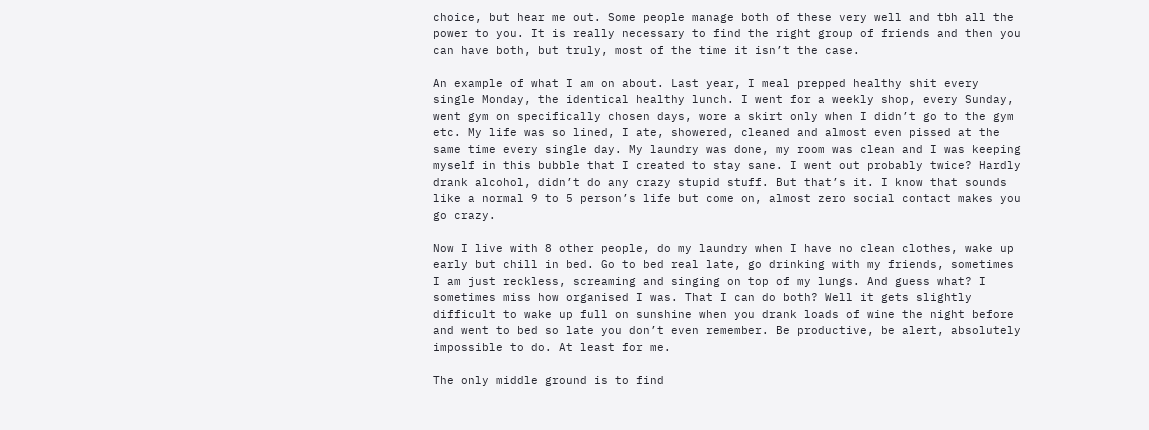choice, but hear me out. Some people manage both of these very well and tbh all the power to you. It is really necessary to find the right group of friends and then you can have both, but truly, most of the time it isn’t the case.

An example of what I am on about. Last year, I meal prepped healthy shit every single Monday, the identical healthy lunch. I went for a weekly shop, every Sunday, went gym on specifically chosen days, wore a skirt only when I didn’t go to the gym etc. My life was so lined, I ate, showered, cleaned and almost even pissed at the same time every single day. My laundry was done, my room was clean and I was keeping myself in this bubble that I created to stay sane. I went out probably twice? Hardly drank alcohol, didn’t do any crazy stupid stuff. But that’s it. I know that sounds like a normal 9 to 5 person’s life but come on, almost zero social contact makes you go crazy.

Now I live with 8 other people, do my laundry when I have no clean clothes, wake up early but chill in bed. Go to bed real late, go drinking with my friends, sometimes I am just reckless, screaming and singing on top of my lungs. And guess what? I sometimes miss how organised I was. That I can do both? Well it gets slightly difficult to wake up full on sunshine when you drank loads of wine the night before and went to bed so late you don’t even remember. Be productive, be alert, absolutely impossible to do. At least for me.

The only middle ground is to find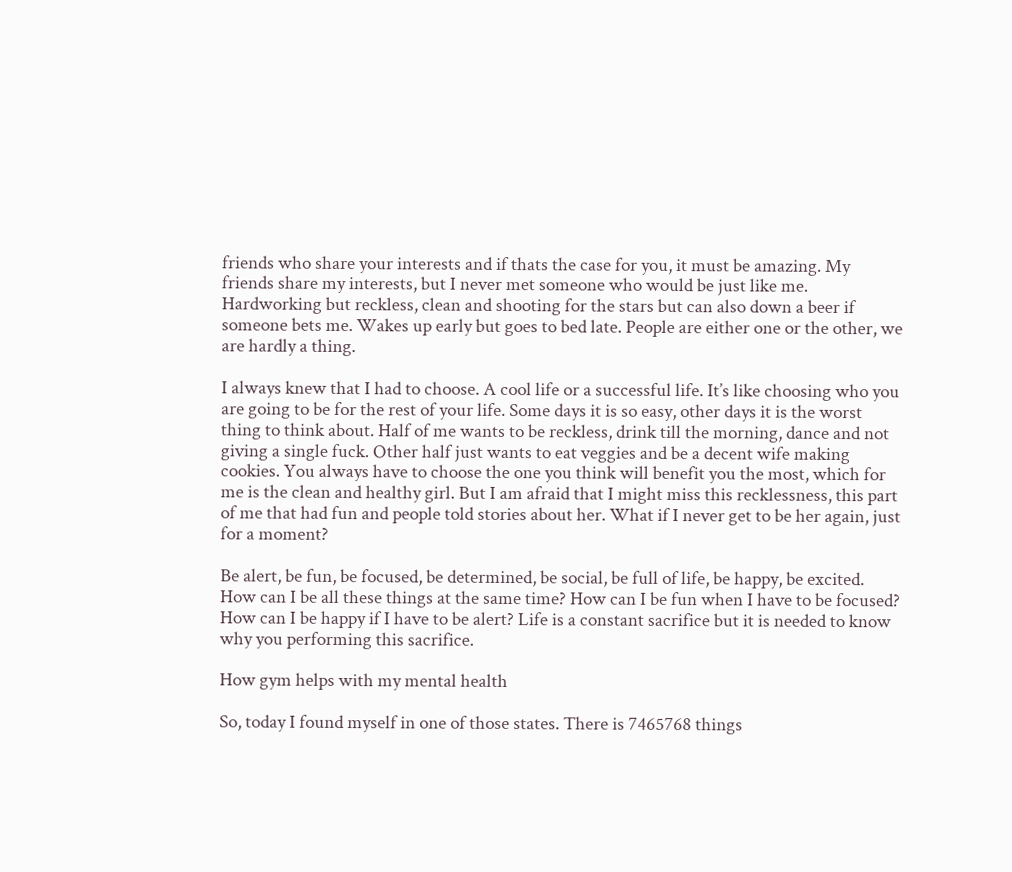friends who share your interests and if thats the case for you, it must be amazing. My friends share my interests, but I never met someone who would be just like me. Hardworking but reckless, clean and shooting for the stars but can also down a beer if someone bets me. Wakes up early but goes to bed late. People are either one or the other, we are hardly a thing.

I always knew that I had to choose. A cool life or a successful life. It’s like choosing who you are going to be for the rest of your life. Some days it is so easy, other days it is the worst thing to think about. Half of me wants to be reckless, drink till the morning, dance and not giving a single fuck. Other half just wants to eat veggies and be a decent wife making cookies. You always have to choose the one you think will benefit you the most, which for me is the clean and healthy girl. But I am afraid that I might miss this recklessness, this part of me that had fun and people told stories about her. What if I never get to be her again, just for a moment?

Be alert, be fun, be focused, be determined, be social, be full of life, be happy, be excited. How can I be all these things at the same time? How can I be fun when I have to be focused? How can I be happy if I have to be alert? Life is a constant sacrifice but it is needed to know why you performing this sacrifice.

How gym helps with my mental health

So, today I found myself in one of those states. There is 7465768 things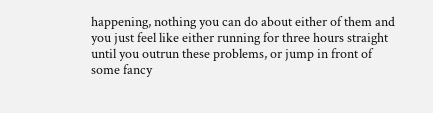happening, nothing you can do about either of them and you just feel like either running for three hours straight until you outrun these problems, or jump in front of some fancy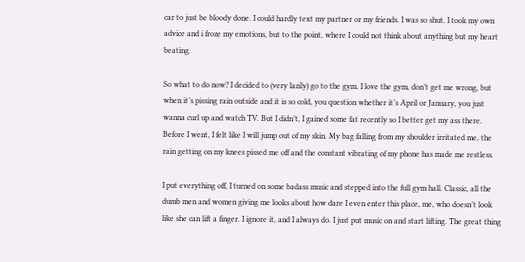car to just be bloody done. I could hardly text my partner or my friends. I was so shut. I took my own advice and i froze my emotions, but to the point, where I could not think about anything but my heart beating.

So what to do now? I decided to (very lazily) go to the gym. I love the gym, don’t get me wrong, but when it’s pissing rain outside and it is so cold, you question whether it’s April or January, you just wanna curl up and watch TV. But I didn’t, I gained some fat recently so I better get my ass there. Before I went, I felt like I will jump out of my skin. My bag falling from my shoulder irritated me, the rain getting on my knees pissed me off and the constant vibrating of my phone has made me restless.

I put everything off, I turned on some badass music and stepped into the full gym hall. Classic, all the dumb men and women giving me looks about how dare I even enter this place, me, who doesn’t look like she can lift a finger. I ignore it, and I always do. I just put music on and start lifting. The great thing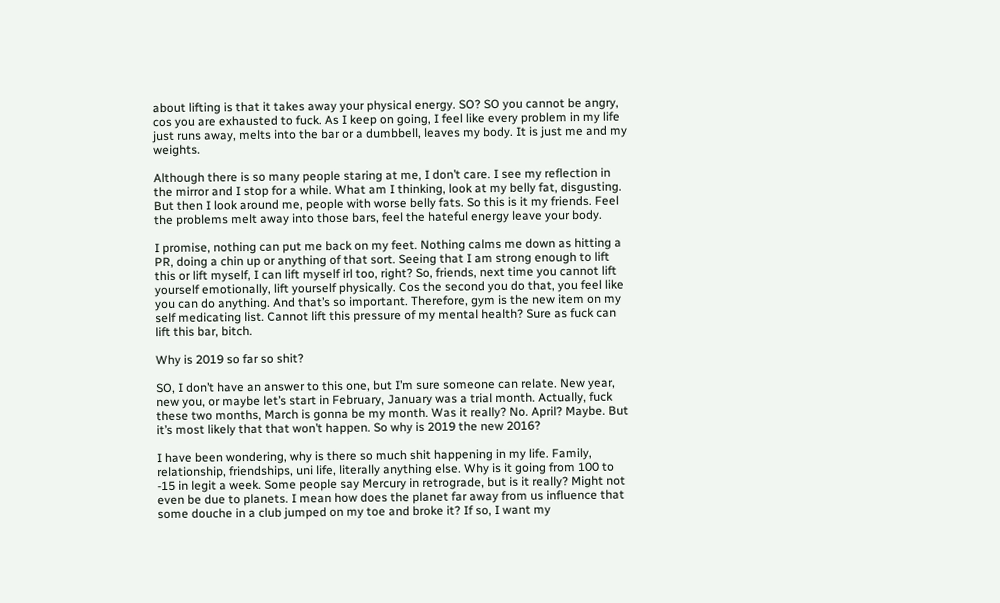about lifting is that it takes away your physical energy. SO? SO you cannot be angry, cos you are exhausted to fuck. As I keep on going, I feel like every problem in my life just runs away, melts into the bar or a dumbbell, leaves my body. It is just me and my weights.

Although there is so many people staring at me, I don’t care. I see my reflection in the mirror and I stop for a while. What am I thinking, look at my belly fat, disgusting. But then I look around me, people with worse belly fats. So this is it my friends. Feel the problems melt away into those bars, feel the hateful energy leave your body.

I promise, nothing can put me back on my feet. Nothing calms me down as hitting a PR, doing a chin up or anything of that sort. Seeing that I am strong enough to lift this or lift myself, I can lift myself irl too, right? So, friends, next time you cannot lift yourself emotionally, lift yourself physically. Cos the second you do that, you feel like you can do anything. And that’s so important. Therefore, gym is the new item on my self medicating list. Cannot lift this pressure of my mental health? Sure as fuck can lift this bar, bitch.

Why is 2019 so far so shit?

SO, I don’t have an answer to this one, but I’m sure someone can relate. New year, new you, or maybe let’s start in February, January was a trial month. Actually, fuck these two months, March is gonna be my month. Was it really? No. April? Maybe. But it’s most likely that that won’t happen. So why is 2019 the new 2016?

I have been wondering, why is there so much shit happening in my life. Family, relationship, friendships, uni life, literally anything else. Why is it going from 100 to -15 in legit a week. Some people say Mercury in retrograde, but is it really? Might not even be due to planets. I mean how does the planet far away from us influence that some douche in a club jumped on my toe and broke it? If so, I want my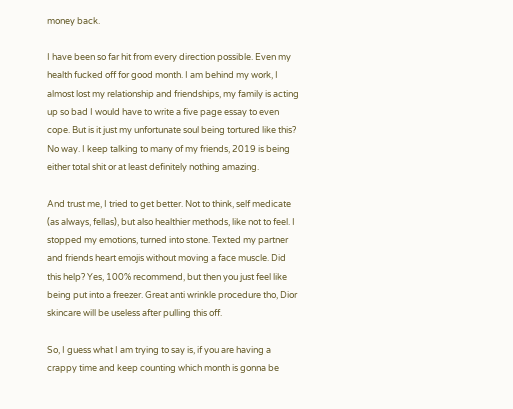money back.

I have been so far hit from every direction possible. Even my health fucked off for good month. I am behind my work, I almost lost my relationship and friendships, my family is acting up so bad I would have to write a five page essay to even cope. But is it just my unfortunate soul being tortured like this? No way. I keep talking to many of my friends, 2019 is being either total shit or at least definitely nothing amazing.

And trust me, I tried to get better. Not to think, self medicate (as always, fellas), but also healthier methods, like not to feel. I stopped my emotions, turned into stone. Texted my partner and friends heart emojis without moving a face muscle. Did this help? Yes, 100% recommend, but then you just feel like being put into a freezer. Great anti wrinkle procedure tho, Dior skincare will be useless after pulling this off.

So, I guess what I am trying to say is, if you are having a crappy time and keep counting which month is gonna be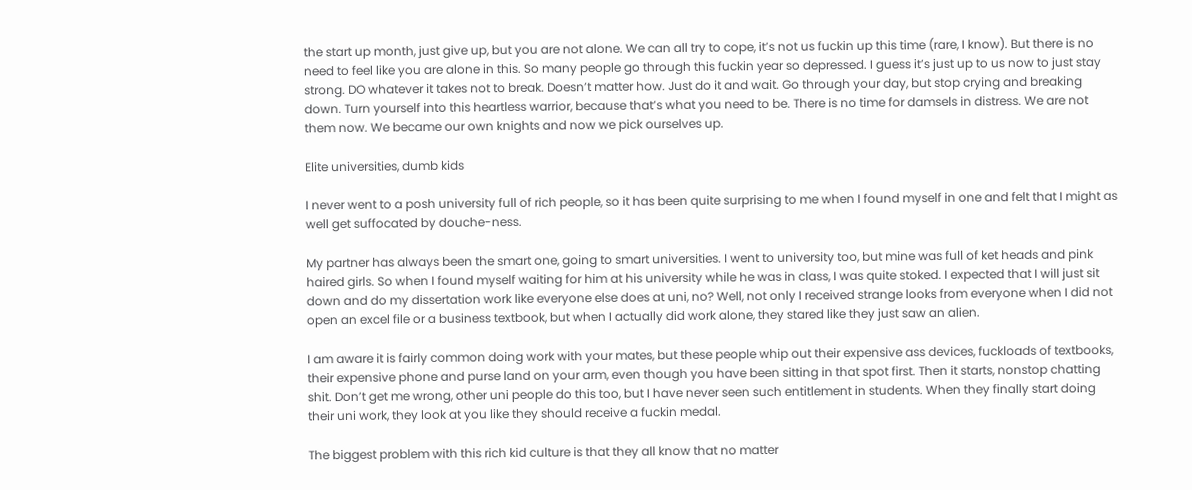the start up month, just give up, but you are not alone. We can all try to cope, it’s not us fuckin up this time (rare, I know). But there is no need to feel like you are alone in this. So many people go through this fuckin year so depressed. I guess it’s just up to us now to just stay strong. DO whatever it takes not to break. Doesn’t matter how. Just do it and wait. Go through your day, but stop crying and breaking down. Turn yourself into this heartless warrior, because that’s what you need to be. There is no time for damsels in distress. We are not them now. We became our own knights and now we pick ourselves up.

Elite universities, dumb kids

I never went to a posh university full of rich people, so it has been quite surprising to me when I found myself in one and felt that I might as well get suffocated by douche-ness.

My partner has always been the smart one, going to smart universities. I went to university too, but mine was full of ket heads and pink haired girls. So when I found myself waiting for him at his university while he was in class, I was quite stoked. I expected that I will just sit down and do my dissertation work like everyone else does at uni, no? Well, not only I received strange looks from everyone when I did not open an excel file or a business textbook, but when I actually did work alone, they stared like they just saw an alien.

I am aware it is fairly common doing work with your mates, but these people whip out their expensive ass devices, fuckloads of textbooks, their expensive phone and purse land on your arm, even though you have been sitting in that spot first. Then it starts, nonstop chatting shit. Don’t get me wrong, other uni people do this too, but I have never seen such entitlement in students. When they finally start doing their uni work, they look at you like they should receive a fuckin medal.

The biggest problem with this rich kid culture is that they all know that no matter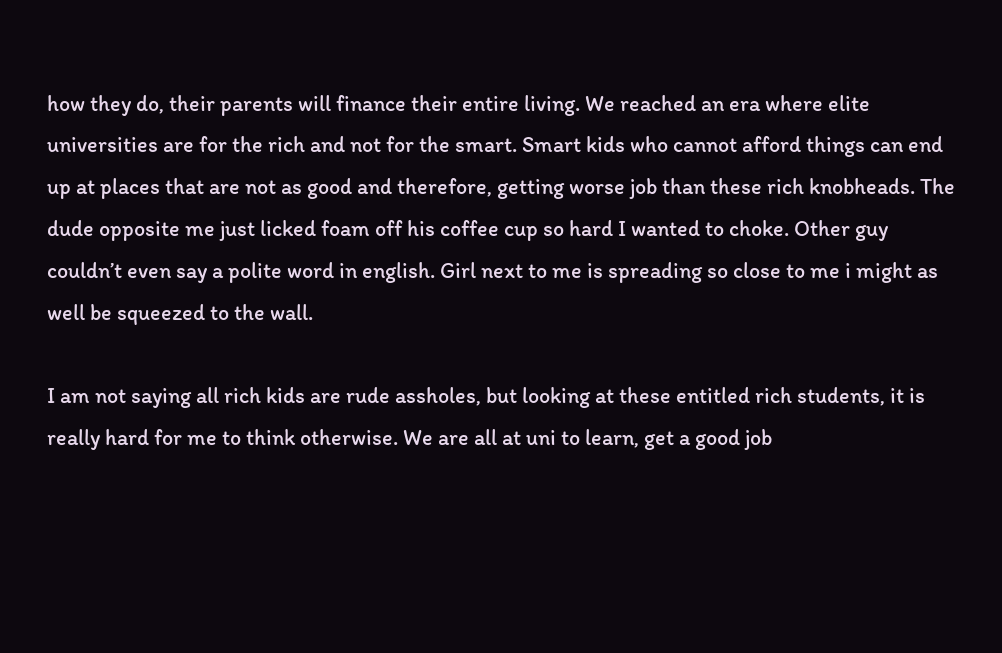how they do, their parents will finance their entire living. We reached an era where elite universities are for the rich and not for the smart. Smart kids who cannot afford things can end up at places that are not as good and therefore, getting worse job than these rich knobheads. The dude opposite me just licked foam off his coffee cup so hard I wanted to choke. Other guy couldn’t even say a polite word in english. Girl next to me is spreading so close to me i might as well be squeezed to the wall.

I am not saying all rich kids are rude assholes, but looking at these entitled rich students, it is really hard for me to think otherwise. We are all at uni to learn, get a good job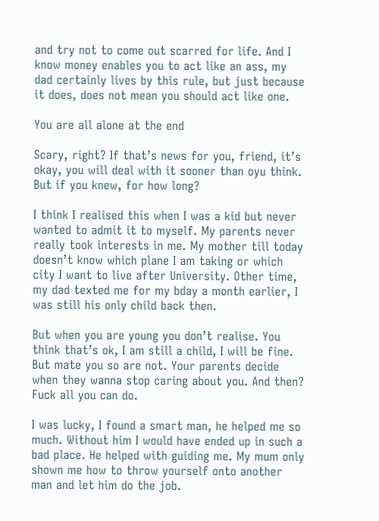and try not to come out scarred for life. And I know money enables you to act like an ass, my dad certainly lives by this rule, but just because it does, does not mean you should act like one.

You are all alone at the end

Scary, right? If that’s news for you, friend, it’s okay, you will deal with it sooner than oyu think. But if you knew, for how long?

I think I realised this when I was a kid but never wanted to admit it to myself. My parents never really took interests in me. My mother till today doesn’t know which plane I am taking or which city I want to live after University. Other time, my dad texted me for my bday a month earlier, I was still his only child back then.

But when you are young you don’t realise. You think that’s ok, I am still a child, I will be fine. But mate you so are not. Your parents decide when they wanna stop caring about you. And then? Fuck all you can do.

I was lucky, I found a smart man, he helped me so much. Without him I would have ended up in such a bad place. He helped with guiding me. My mum only shown me how to throw yourself onto another man and let him do the job.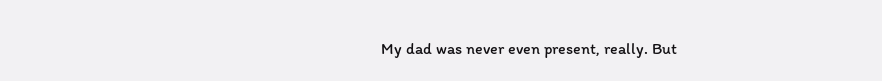My dad was never even present, really. But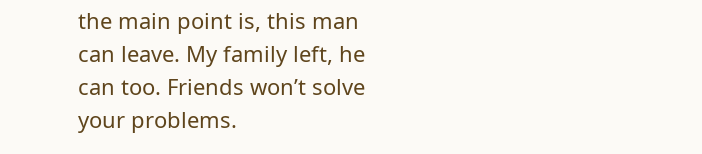the main point is, this man can leave. My family left, he can too. Friends won’t solve your problems.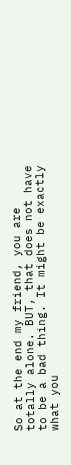So at the end my friend, you are totally alone. BUT, that does not have to be a bad thing. It might be exactly what you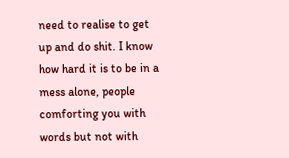need to realise to get up and do shit. I know how hard it is to be in a mess alone, people comforting you with words but not with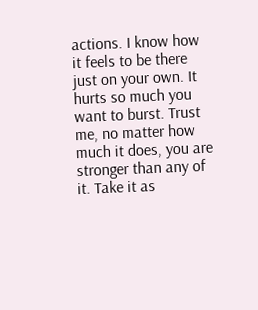actions. I know how it feels to be there just on your own. It hurts so much you want to burst. Trust me, no matter how much it does, you are stronger than any of it. Take it as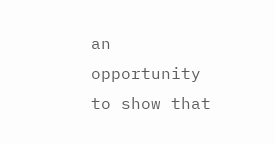an opportunity to show that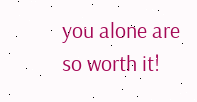you alone are so worth it!